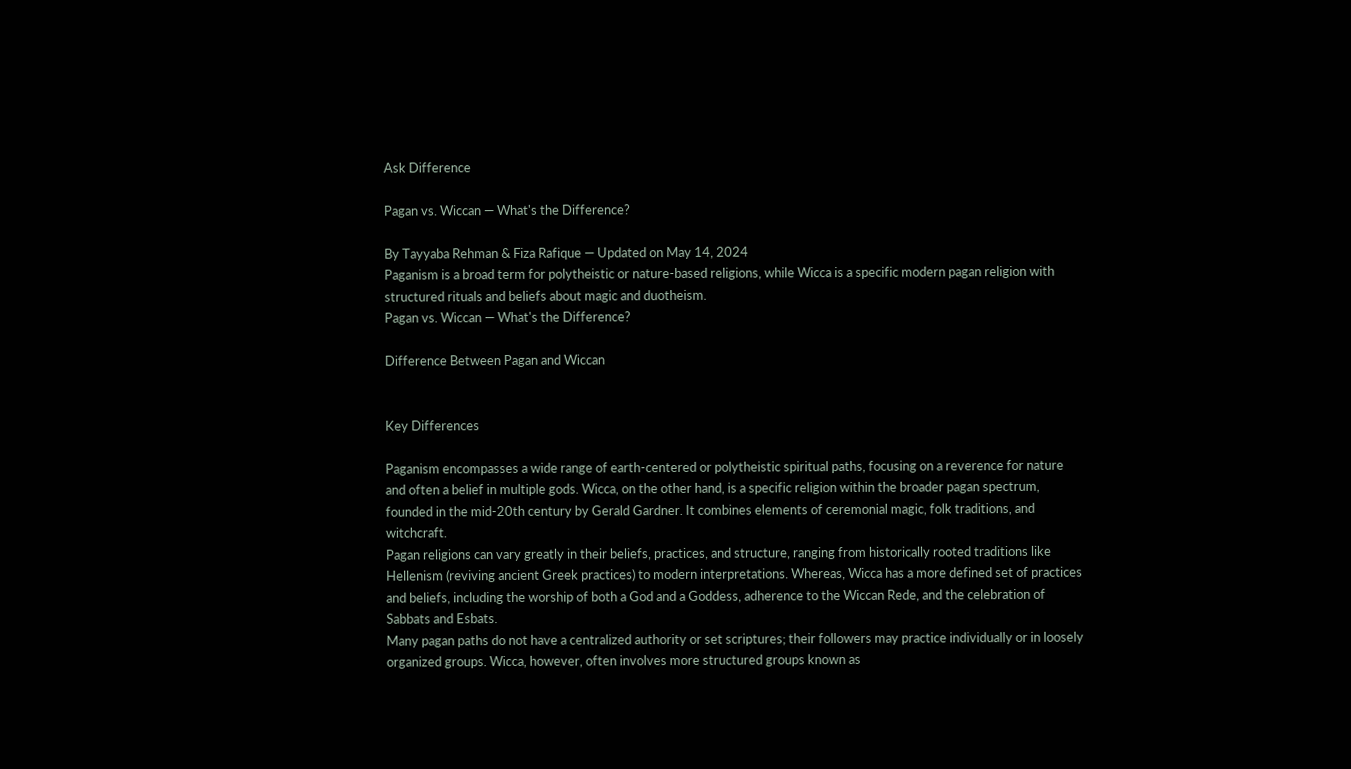Ask Difference

Pagan vs. Wiccan — What's the Difference?

By Tayyaba Rehman & Fiza Rafique — Updated on May 14, 2024
Paganism is a broad term for polytheistic or nature-based religions, while Wicca is a specific modern pagan religion with structured rituals and beliefs about magic and duotheism.
Pagan vs. Wiccan — What's the Difference?

Difference Between Pagan and Wiccan


Key Differences

Paganism encompasses a wide range of earth-centered or polytheistic spiritual paths, focusing on a reverence for nature and often a belief in multiple gods. Wicca, on the other hand, is a specific religion within the broader pagan spectrum, founded in the mid-20th century by Gerald Gardner. It combines elements of ceremonial magic, folk traditions, and witchcraft.
Pagan religions can vary greatly in their beliefs, practices, and structure, ranging from historically rooted traditions like Hellenism (reviving ancient Greek practices) to modern interpretations. Whereas, Wicca has a more defined set of practices and beliefs, including the worship of both a God and a Goddess, adherence to the Wiccan Rede, and the celebration of Sabbats and Esbats.
Many pagan paths do not have a centralized authority or set scriptures; their followers may practice individually or in loosely organized groups. Wicca, however, often involves more structured groups known as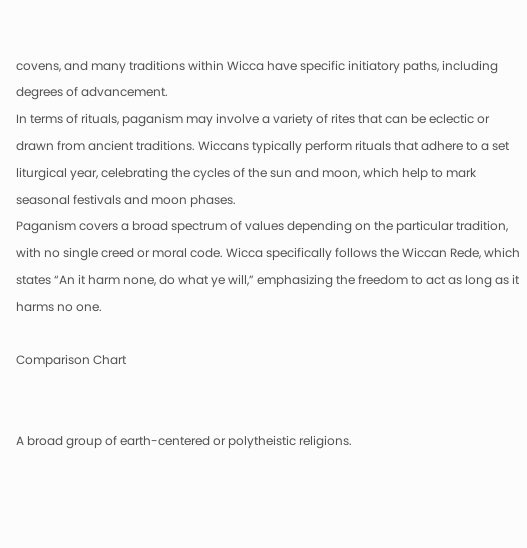covens, and many traditions within Wicca have specific initiatory paths, including degrees of advancement.
In terms of rituals, paganism may involve a variety of rites that can be eclectic or drawn from ancient traditions. Wiccans typically perform rituals that adhere to a set liturgical year, celebrating the cycles of the sun and moon, which help to mark seasonal festivals and moon phases.
Paganism covers a broad spectrum of values depending on the particular tradition, with no single creed or moral code. Wicca specifically follows the Wiccan Rede, which states “An it harm none, do what ye will,” emphasizing the freedom to act as long as it harms no one.

Comparison Chart


A broad group of earth-centered or polytheistic religions.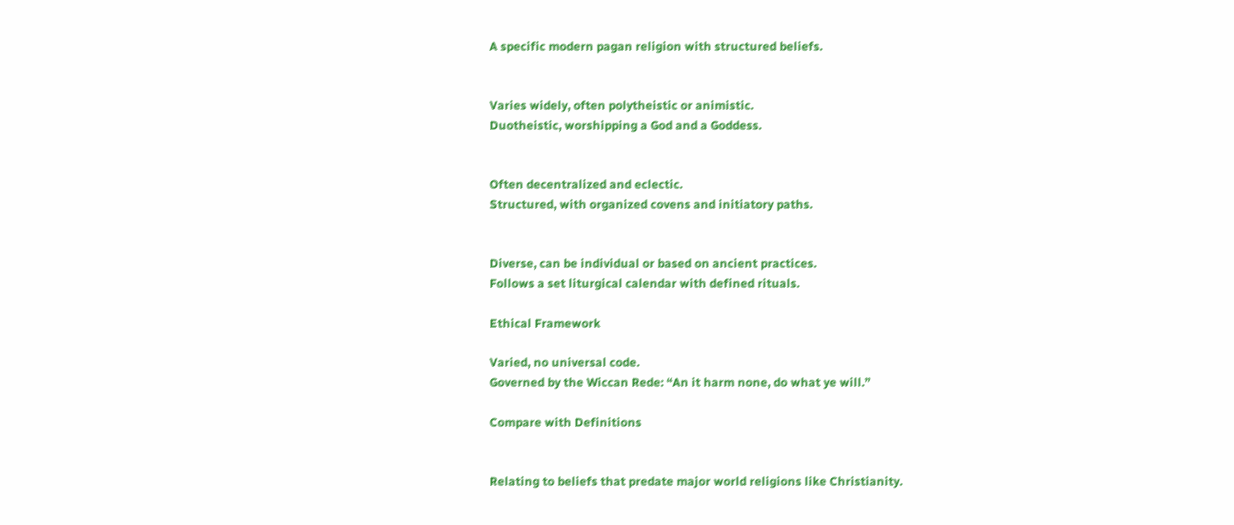A specific modern pagan religion with structured beliefs.


Varies widely, often polytheistic or animistic.
Duotheistic, worshipping a God and a Goddess.


Often decentralized and eclectic.
Structured, with organized covens and initiatory paths.


Diverse, can be individual or based on ancient practices.
Follows a set liturgical calendar with defined rituals.

Ethical Framework

Varied, no universal code.
Governed by the Wiccan Rede: “An it harm none, do what ye will.”

Compare with Definitions


Relating to beliefs that predate major world religions like Christianity.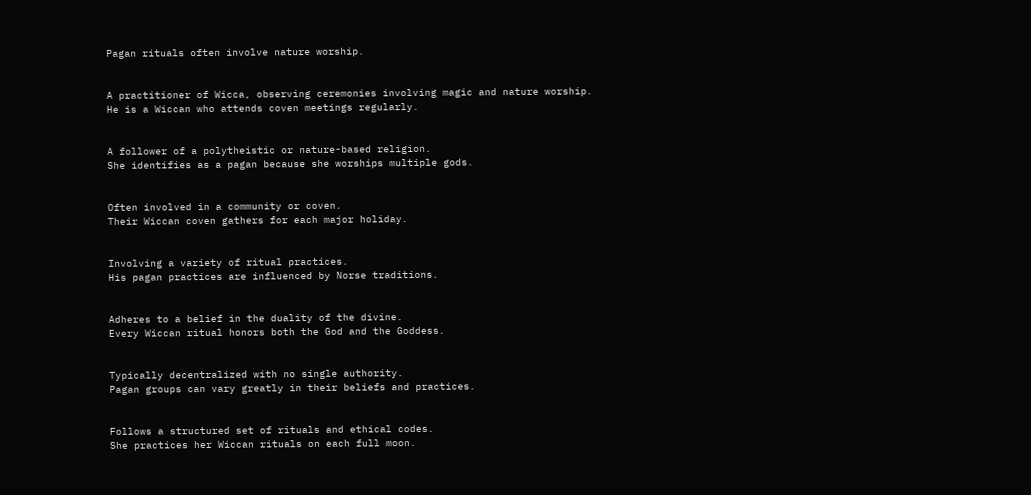Pagan rituals often involve nature worship.


A practitioner of Wicca, observing ceremonies involving magic and nature worship.
He is a Wiccan who attends coven meetings regularly.


A follower of a polytheistic or nature-based religion.
She identifies as a pagan because she worships multiple gods.


Often involved in a community or coven.
Their Wiccan coven gathers for each major holiday.


Involving a variety of ritual practices.
His pagan practices are influenced by Norse traditions.


Adheres to a belief in the duality of the divine.
Every Wiccan ritual honors both the God and the Goddess.


Typically decentralized with no single authority.
Pagan groups can vary greatly in their beliefs and practices.


Follows a structured set of rituals and ethical codes.
She practices her Wiccan rituals on each full moon.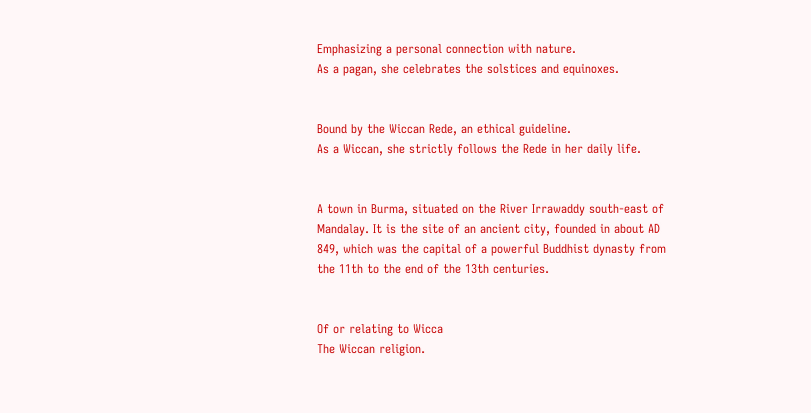Emphasizing a personal connection with nature.
As a pagan, she celebrates the solstices and equinoxes.


Bound by the Wiccan Rede, an ethical guideline.
As a Wiccan, she strictly follows the Rede in her daily life.


A town in Burma, situated on the River Irrawaddy south-east of Mandalay. It is the site of an ancient city, founded in about AD 849, which was the capital of a powerful Buddhist dynasty from the 11th to the end of the 13th centuries.


Of or relating to Wicca
The Wiccan religion.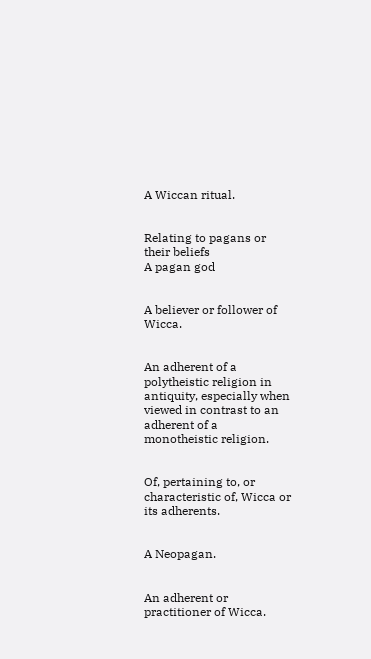A Wiccan ritual.


Relating to pagans or their beliefs
A pagan god


A believer or follower of Wicca.


An adherent of a polytheistic religion in antiquity, especially when viewed in contrast to an adherent of a monotheistic religion.


Of, pertaining to, or characteristic of, Wicca or its adherents.


A Neopagan.


An adherent or practitioner of Wicca.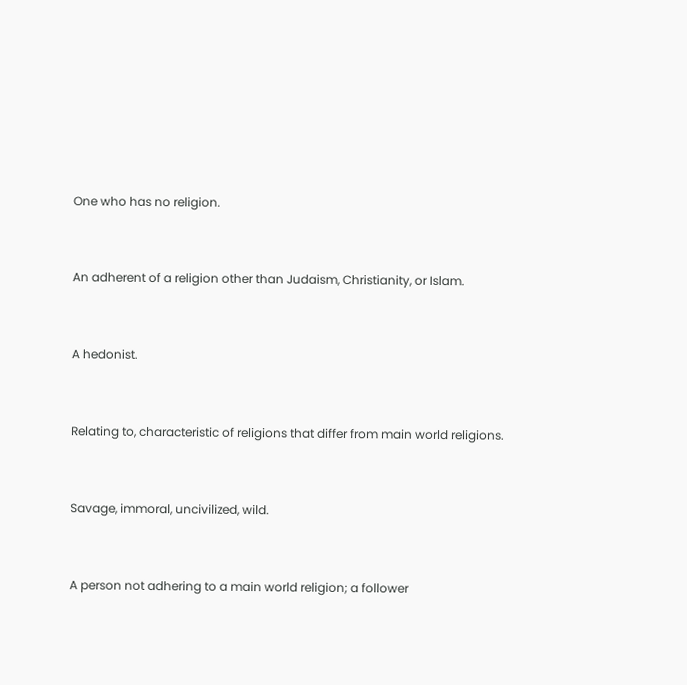One who has no religion.


An adherent of a religion other than Judaism, Christianity, or Islam.


A hedonist.


Relating to, characteristic of religions that differ from main world religions.


Savage, immoral, uncivilized, wild.


A person not adhering to a main world religion; a follower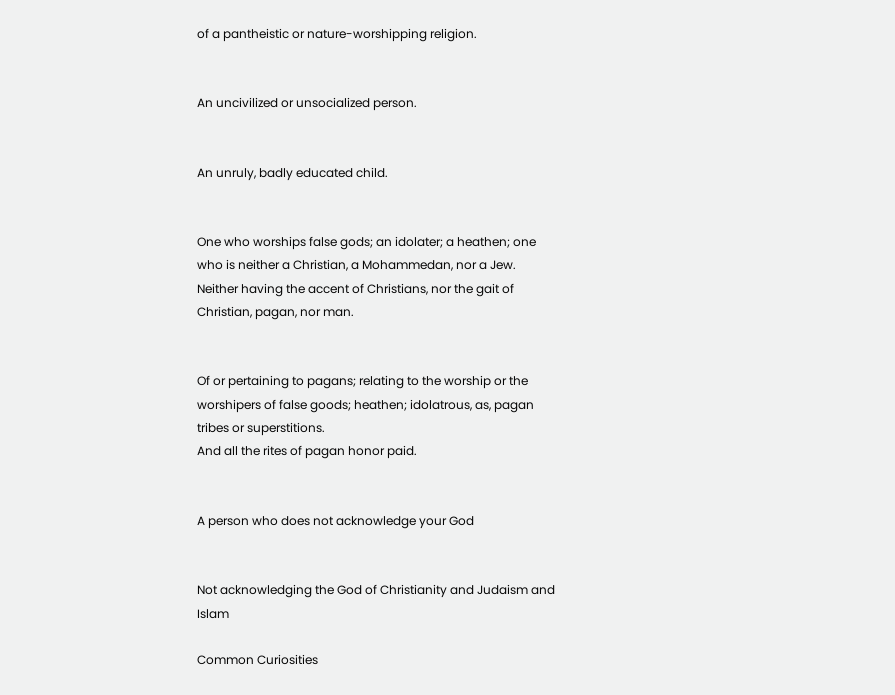of a pantheistic or nature-worshipping religion.


An uncivilized or unsocialized person.


An unruly, badly educated child.


One who worships false gods; an idolater; a heathen; one who is neither a Christian, a Mohammedan, nor a Jew.
Neither having the accent of Christians, nor the gait of Christian, pagan, nor man.


Of or pertaining to pagans; relating to the worship or the worshipers of false goods; heathen; idolatrous, as, pagan tribes or superstitions.
And all the rites of pagan honor paid.


A person who does not acknowledge your God


Not acknowledging the God of Christianity and Judaism and Islam

Common Curiosities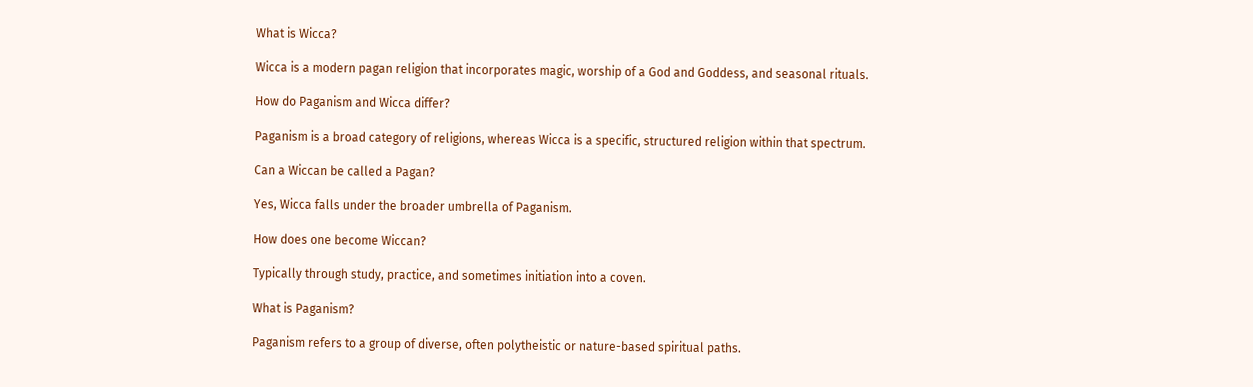What is Wicca?

Wicca is a modern pagan religion that incorporates magic, worship of a God and Goddess, and seasonal rituals.

How do Paganism and Wicca differ?

Paganism is a broad category of religions, whereas Wicca is a specific, structured religion within that spectrum.

Can a Wiccan be called a Pagan?

Yes, Wicca falls under the broader umbrella of Paganism.

How does one become Wiccan?

Typically through study, practice, and sometimes initiation into a coven.

What is Paganism?

Paganism refers to a group of diverse, often polytheistic or nature-based spiritual paths.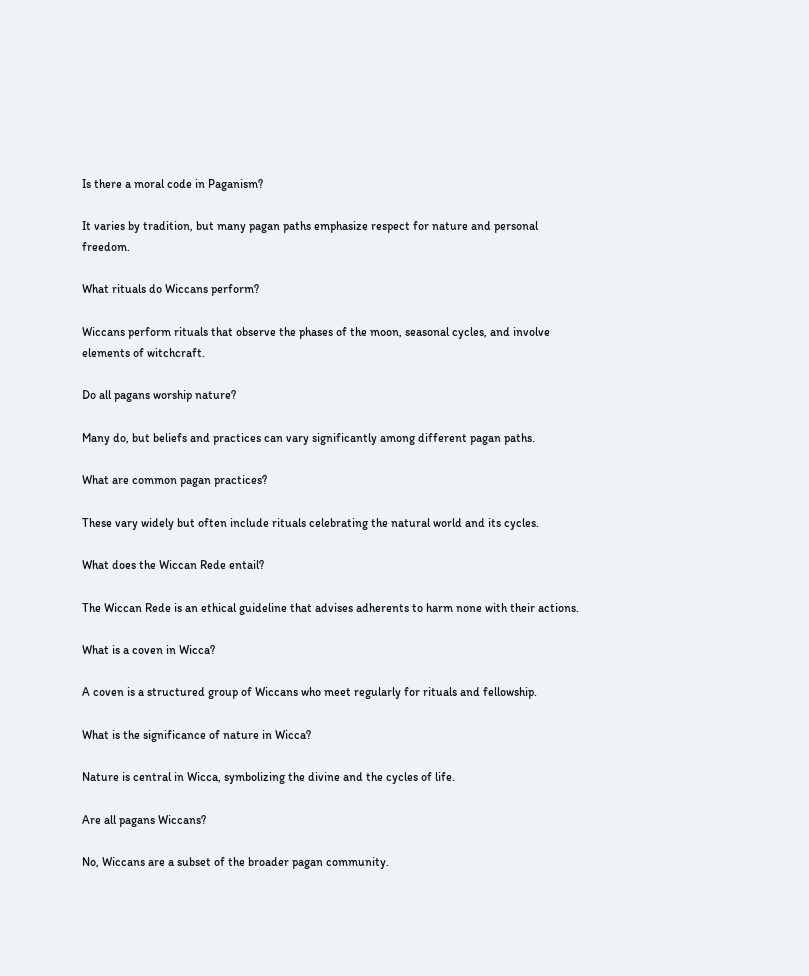Is there a moral code in Paganism?

It varies by tradition, but many pagan paths emphasize respect for nature and personal freedom.

What rituals do Wiccans perform?

Wiccans perform rituals that observe the phases of the moon, seasonal cycles, and involve elements of witchcraft.

Do all pagans worship nature?

Many do, but beliefs and practices can vary significantly among different pagan paths.

What are common pagan practices?

These vary widely but often include rituals celebrating the natural world and its cycles.

What does the Wiccan Rede entail?

The Wiccan Rede is an ethical guideline that advises adherents to harm none with their actions.

What is a coven in Wicca?

A coven is a structured group of Wiccans who meet regularly for rituals and fellowship.

What is the significance of nature in Wicca?

Nature is central in Wicca, symbolizing the divine and the cycles of life.

Are all pagans Wiccans?

No, Wiccans are a subset of the broader pagan community.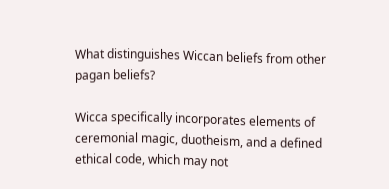What distinguishes Wiccan beliefs from other pagan beliefs?

Wicca specifically incorporates elements of ceremonial magic, duotheism, and a defined ethical code, which may not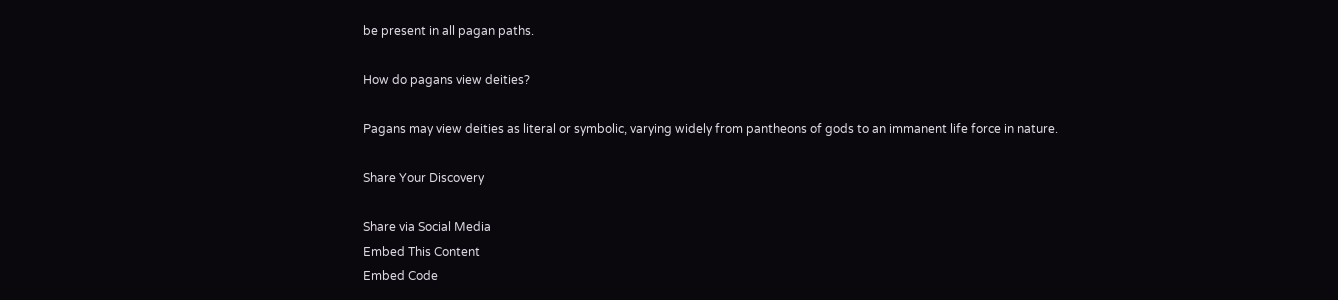be present in all pagan paths.

How do pagans view deities?

Pagans may view deities as literal or symbolic, varying widely from pantheons of gods to an immanent life force in nature.

Share Your Discovery

Share via Social Media
Embed This Content
Embed Code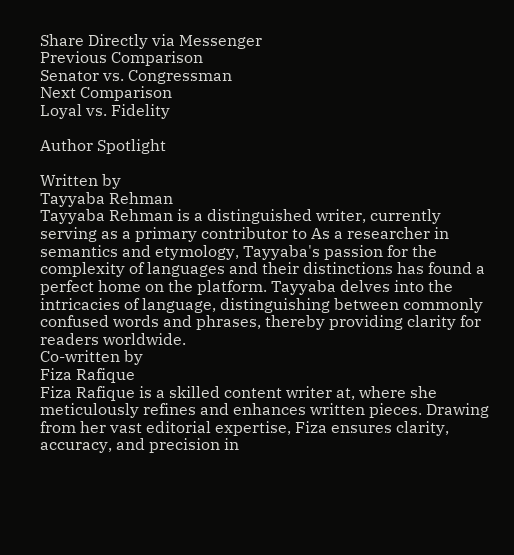Share Directly via Messenger
Previous Comparison
Senator vs. Congressman
Next Comparison
Loyal vs. Fidelity

Author Spotlight

Written by
Tayyaba Rehman
Tayyaba Rehman is a distinguished writer, currently serving as a primary contributor to As a researcher in semantics and etymology, Tayyaba's passion for the complexity of languages and their distinctions has found a perfect home on the platform. Tayyaba delves into the intricacies of language, distinguishing between commonly confused words and phrases, thereby providing clarity for readers worldwide.
Co-written by
Fiza Rafique
Fiza Rafique is a skilled content writer at, where she meticulously refines and enhances written pieces. Drawing from her vast editorial expertise, Fiza ensures clarity, accuracy, and precision in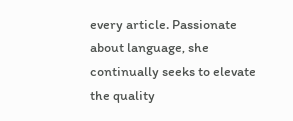every article. Passionate about language, she continually seeks to elevate the quality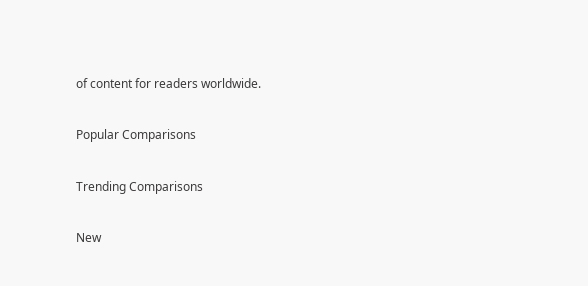of content for readers worldwide.

Popular Comparisons

Trending Comparisons

New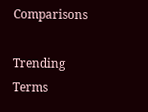Comparisons

Trending Terms